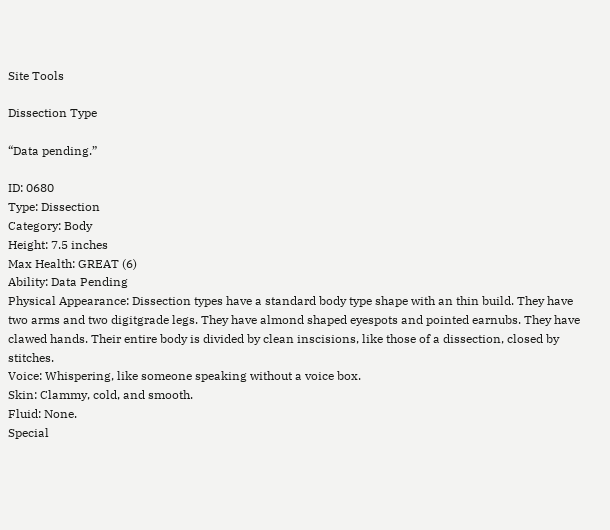Site Tools

Dissection Type

“Data pending.”

ID: 0680
Type: Dissection
Category: Body
Height: 7.5 inches
Max Health: GREAT (6)
Ability: Data Pending
Physical Appearance: Dissection types have a standard body type shape with an thin build. They have two arms and two digitgrade legs. They have almond shaped eyespots and pointed earnubs. They have clawed hands. Their entire body is divided by clean inscisions, like those of a dissection, closed by stitches.
Voice: Whispering, like someone speaking without a voice box.
Skin: Clammy, cold, and smooth.
Fluid: None.
Special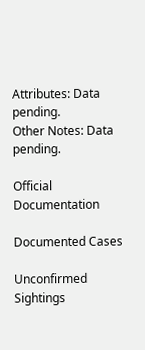Attributes: Data pending.
Other Notes: Data pending.

Official Documentation

Documented Cases

Unconfirmed Sightings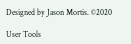Designed by Jason Mortis. ©2020

User Tools